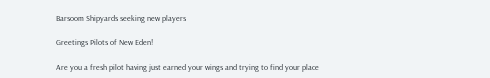Barsoom Shipyards seeking new players

Greetings Pilots of New Eden!

Are you a fresh pilot having just earned your wings and trying to find your place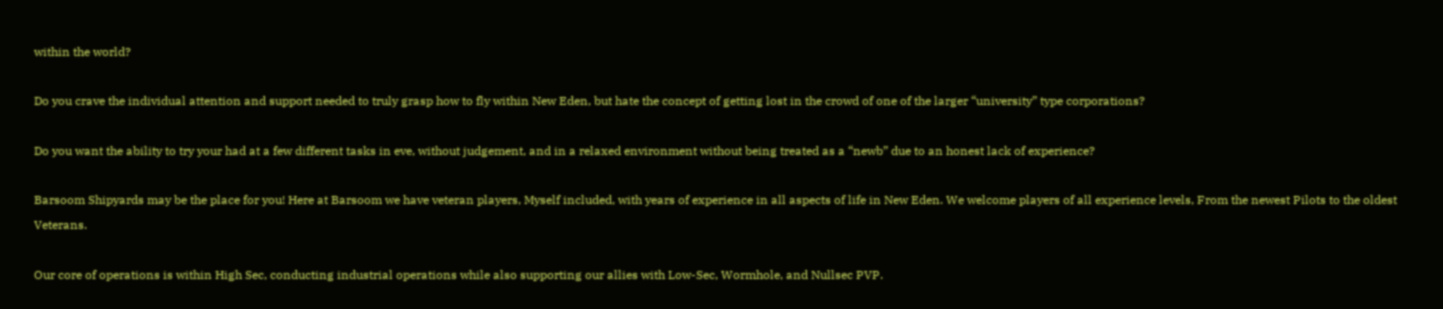within the world?

Do you crave the individual attention and support needed to truly grasp how to fly within New Eden, but hate the concept of getting lost in the crowd of one of the larger “university” type corporations?

Do you want the ability to try your had at a few different tasks in eve, without judgement, and in a relaxed environment without being treated as a “newb” due to an honest lack of experience?

Barsoom Shipyards may be the place for you! Here at Barsoom we have veteran players, Myself included, with years of experience in all aspects of life in New Eden. We welcome players of all experience levels, From the newest Pilots to the oldest Veterans.

Our core of operations is within High Sec, conducting industrial operations while also supporting our allies with Low-Sec, Wormhole, and Nullsec PVP.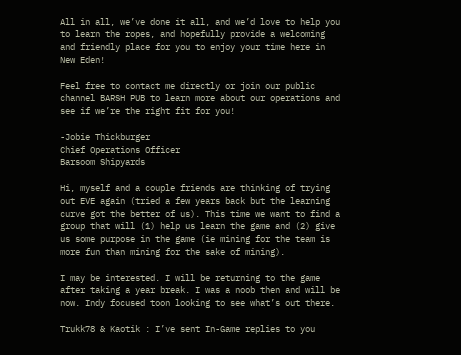All in all, we’ve done it all, and we’d love to help you to learn the ropes, and hopefully provide a welcoming and friendly place for you to enjoy your time here in New Eden!

Feel free to contact me directly or join our public channel BARSH PUB to learn more about our operations and see if we’re the right fit for you!

-Jobie Thickburger
Chief Operations Officer
Barsoom Shipyards

Hi, myself and a couple friends are thinking of trying out EVE again (tried a few years back but the learning curve got the better of us). This time we want to find a group that will (1) help us learn the game and (2) give us some purpose in the game (ie mining for the team is more fun than mining for the sake of mining).

I may be interested. I will be returning to the game after taking a year break. I was a noob then and will be now. Indy focused toon looking to see what’s out there.

Trukk78 & Kaotik : I’ve sent In-Game replies to you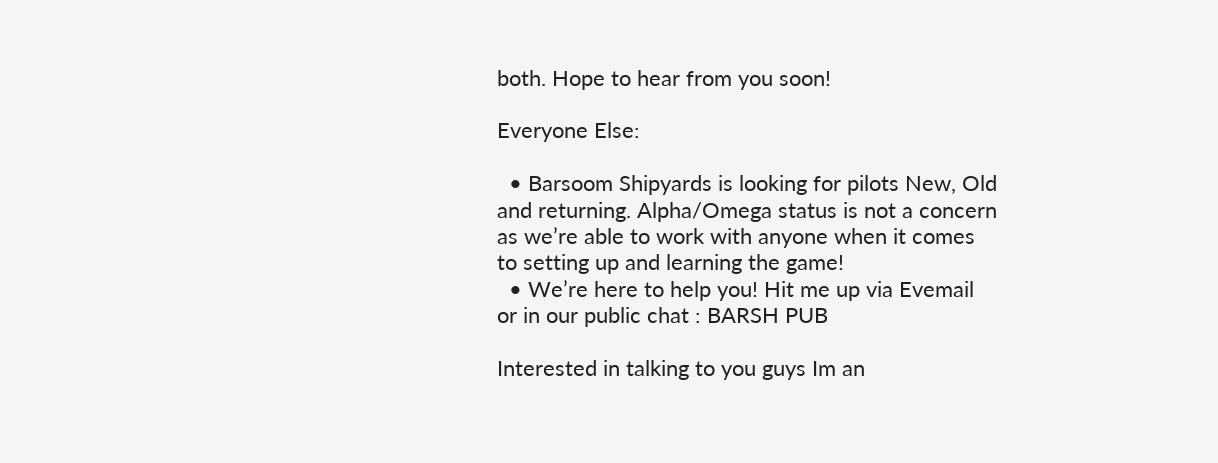both. Hope to hear from you soon!

Everyone Else:

  • Barsoom Shipyards is looking for pilots New, Old and returning. Alpha/Omega status is not a concern as we’re able to work with anyone when it comes to setting up and learning the game!
  • We’re here to help you! Hit me up via Evemail or in our public chat : BARSH PUB

Interested in talking to you guys Im an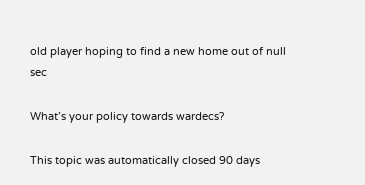old player hoping to find a new home out of null sec

What’s your policy towards wardecs?

This topic was automatically closed 90 days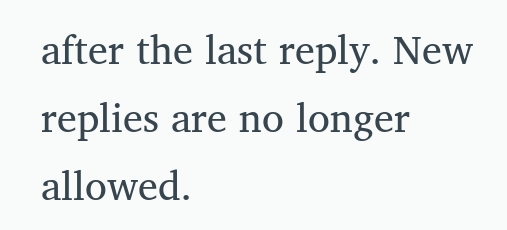after the last reply. New replies are no longer allowed.